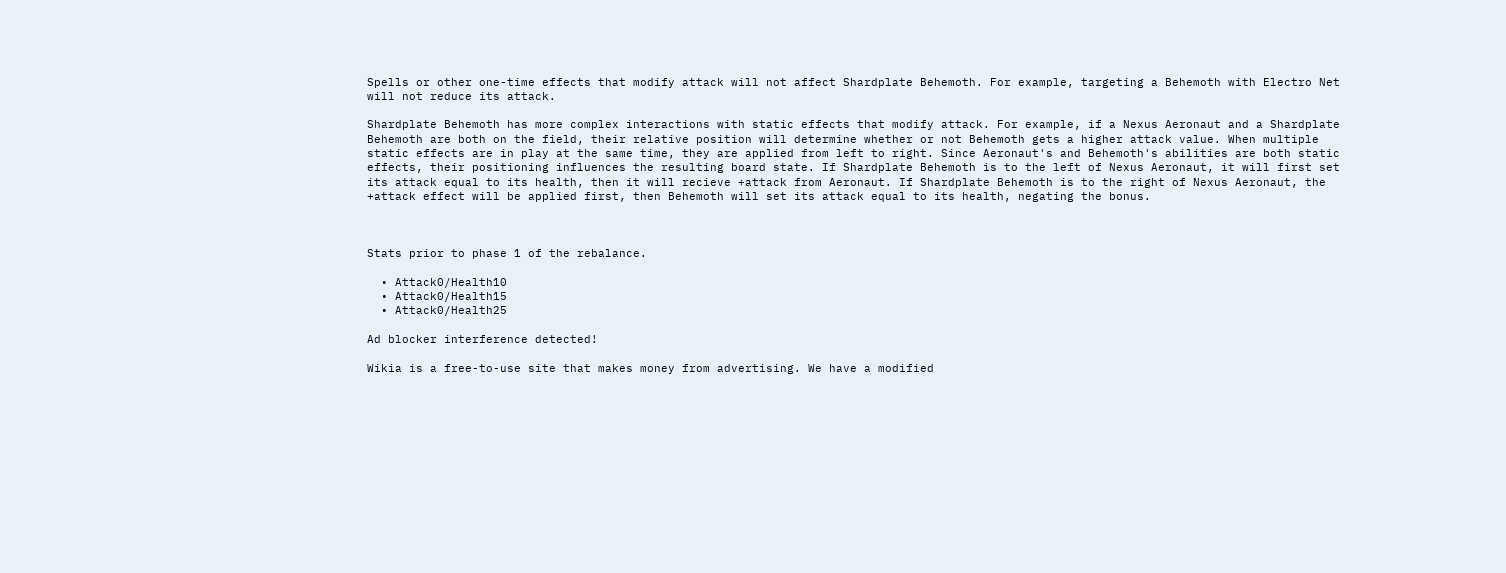Spells or other one-time effects that modify attack will not affect Shardplate Behemoth. For example, targeting a Behemoth with Electro Net will not reduce its attack.

Shardplate Behemoth has more complex interactions with static effects that modify attack. For example, if a Nexus Aeronaut and a Shardplate Behemoth are both on the field, their relative position will determine whether or not Behemoth gets a higher attack value. When multiple static effects are in play at the same time, they are applied from left to right. Since Aeronaut's and Behemoth's abilities are both static effects, their positioning influences the resulting board state. If Shardplate Behemoth is to the left of Nexus Aeronaut, it will first set its attack equal to its health, then it will recieve +attack from Aeronaut. If Shardplate Behemoth is to the right of Nexus Aeronaut, the +attack effect will be applied first, then Behemoth will set its attack equal to its health, negating the bonus.



Stats prior to phase 1 of the rebalance.

  • Attack0/Health10
  • Attack0/Health15
  • Attack0/Health25

Ad blocker interference detected!

Wikia is a free-to-use site that makes money from advertising. We have a modified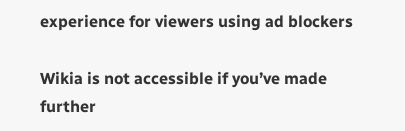experience for viewers using ad blockers

Wikia is not accessible if you’ve made further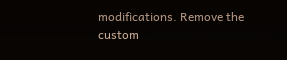modifications. Remove the custom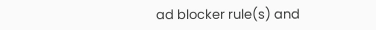ad blocker rule(s) and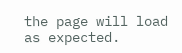the page will load as expected.